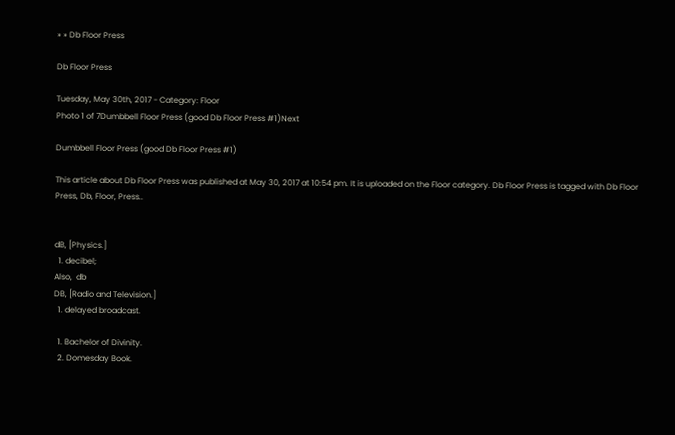» » Db Floor Press

Db Floor Press

Tuesday, May 30th, 2017 - Category: Floor
Photo 1 of 7Dumbbell Floor Press (good Db Floor Press #1)Next

Dumbbell Floor Press (good Db Floor Press #1)

This article about Db Floor Press was published at May 30, 2017 at 10:54 pm. It is uploaded on the Floor category. Db Floor Press is tagged with Db Floor Press, Db, Floor, Press..


dB, [Physics.]
  1. decibel;
Also,  db
DB, [Radio and Television.]
  1. delayed broadcast.

  1. Bachelor of Divinity.
  2. Domesday Book.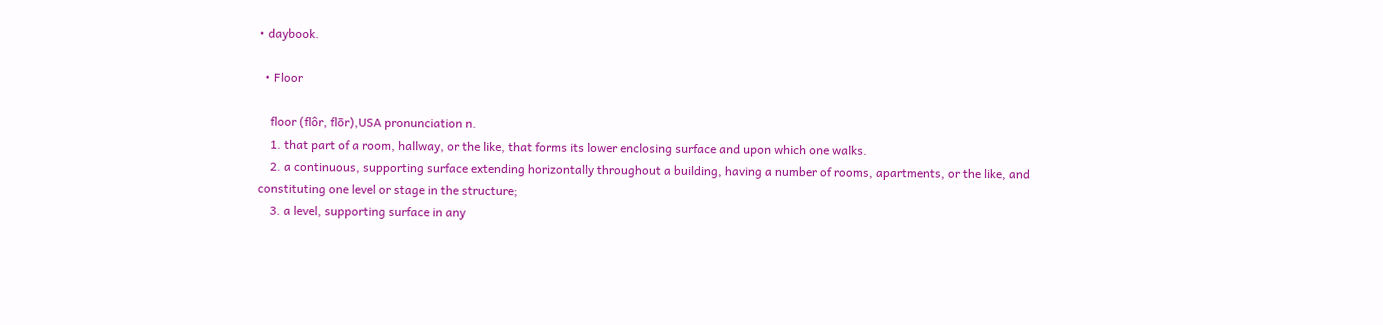• daybook.

  • Floor

    floor (flôr, flōr),USA pronunciation n.
    1. that part of a room, hallway, or the like, that forms its lower enclosing surface and upon which one walks.
    2. a continuous, supporting surface extending horizontally throughout a building, having a number of rooms, apartments, or the like, and constituting one level or stage in the structure;
    3. a level, supporting surface in any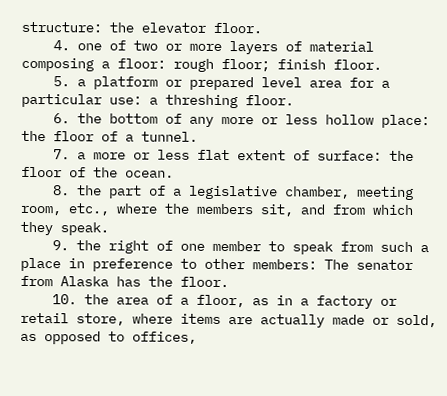structure: the elevator floor.
    4. one of two or more layers of material composing a floor: rough floor; finish floor.
    5. a platform or prepared level area for a particular use: a threshing floor.
    6. the bottom of any more or less hollow place: the floor of a tunnel.
    7. a more or less flat extent of surface: the floor of the ocean.
    8. the part of a legislative chamber, meeting room, etc., where the members sit, and from which they speak.
    9. the right of one member to speak from such a place in preference to other members: The senator from Alaska has the floor.
    10. the area of a floor, as in a factory or retail store, where items are actually made or sold, as opposed to offices,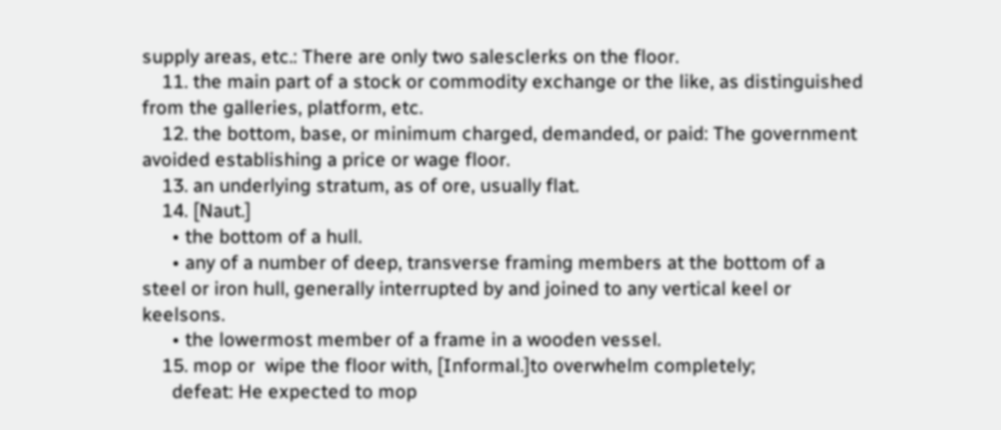supply areas, etc.: There are only two salesclerks on the floor.
    11. the main part of a stock or commodity exchange or the like, as distinguished from the galleries, platform, etc.
    12. the bottom, base, or minimum charged, demanded, or paid: The government avoided establishing a price or wage floor.
    13. an underlying stratum, as of ore, usually flat.
    14. [Naut.]
      • the bottom of a hull.
      • any of a number of deep, transverse framing members at the bottom of a steel or iron hull, generally interrupted by and joined to any vertical keel or keelsons.
      • the lowermost member of a frame in a wooden vessel.
    15. mop or  wipe the floor with, [Informal.]to overwhelm completely;
      defeat: He expected to mop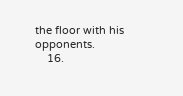the floor with his opponents.
    16.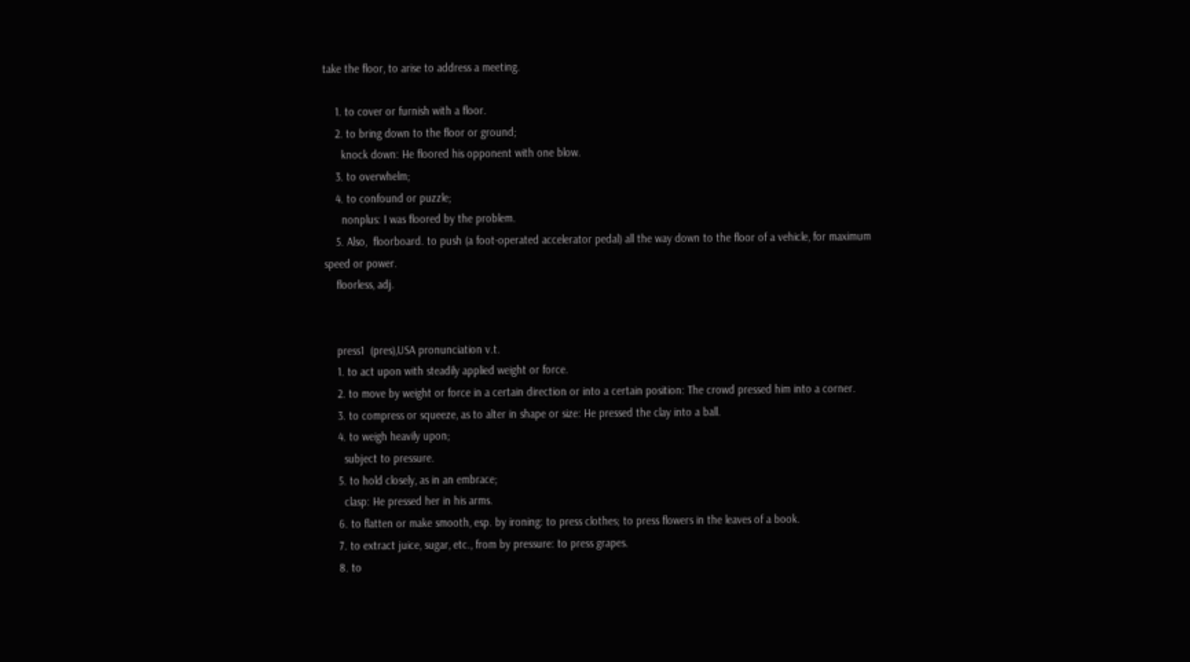take the floor, to arise to address a meeting.

    1. to cover or furnish with a floor.
    2. to bring down to the floor or ground;
      knock down: He floored his opponent with one blow.
    3. to overwhelm;
    4. to confound or puzzle;
      nonplus: I was floored by the problem.
    5. Also,  floorboard. to push (a foot-operated accelerator pedal) all the way down to the floor of a vehicle, for maximum speed or power.
    floorless, adj.


    press1  (pres),USA pronunciation v.t.
    1. to act upon with steadily applied weight or force.
    2. to move by weight or force in a certain direction or into a certain position: The crowd pressed him into a corner.
    3. to compress or squeeze, as to alter in shape or size: He pressed the clay into a ball.
    4. to weigh heavily upon;
      subject to pressure.
    5. to hold closely, as in an embrace;
      clasp: He pressed her in his arms.
    6. to flatten or make smooth, esp. by ironing: to press clothes; to press flowers in the leaves of a book.
    7. to extract juice, sugar, etc., from by pressure: to press grapes.
    8. to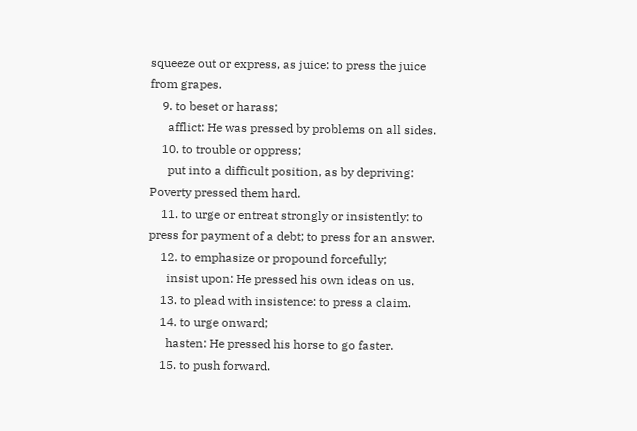squeeze out or express, as juice: to press the juice from grapes.
    9. to beset or harass;
      afflict: He was pressed by problems on all sides.
    10. to trouble or oppress;
      put into a difficult position, as by depriving: Poverty pressed them hard.
    11. to urge or entreat strongly or insistently: to press for payment of a debt; to press for an answer.
    12. to emphasize or propound forcefully;
      insist upon: He pressed his own ideas on us.
    13. to plead with insistence: to press a claim.
    14. to urge onward;
      hasten: He pressed his horse to go faster.
    15. to push forward.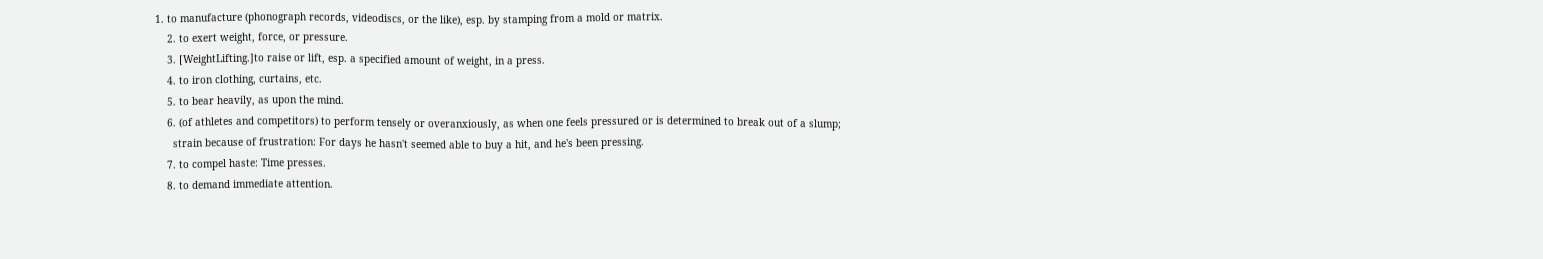1. to manufacture (phonograph records, videodiscs, or the like), esp. by stamping from a mold or matrix.
    2. to exert weight, force, or pressure.
    3. [WeightLifting.]to raise or lift, esp. a specified amount of weight, in a press.
    4. to iron clothing, curtains, etc.
    5. to bear heavily, as upon the mind.
    6. (of athletes and competitors) to perform tensely or overanxiously, as when one feels pressured or is determined to break out of a slump;
      strain because of frustration: For days he hasn't seemed able to buy a hit, and he's been pressing.
    7. to compel haste: Time presses.
    8. to demand immediate attention.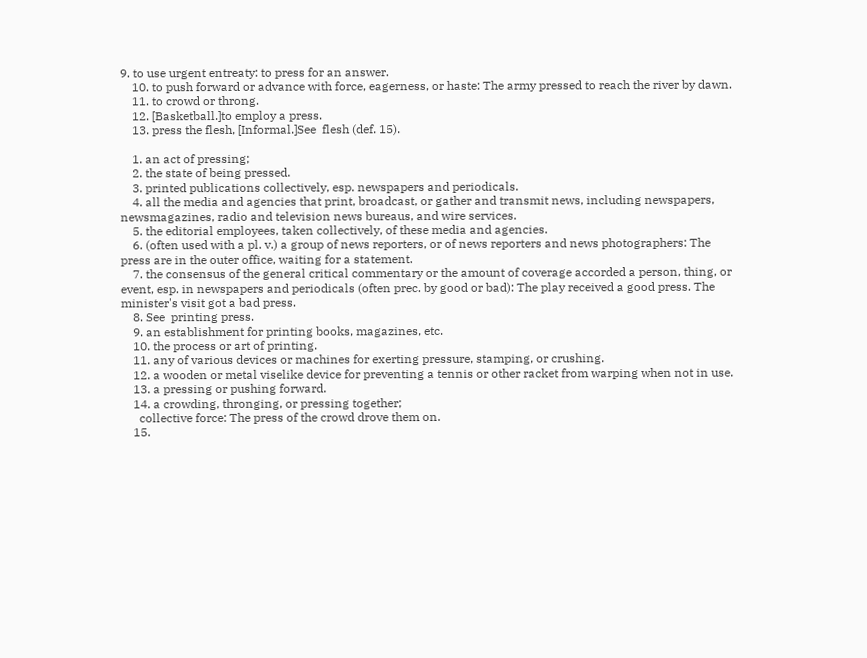9. to use urgent entreaty: to press for an answer.
    10. to push forward or advance with force, eagerness, or haste: The army pressed to reach the river by dawn.
    11. to crowd or throng.
    12. [Basketball.]to employ a press.
    13. press the flesh, [Informal.]See  flesh (def. 15).

    1. an act of pressing;
    2. the state of being pressed.
    3. printed publications collectively, esp. newspapers and periodicals.
    4. all the media and agencies that print, broadcast, or gather and transmit news, including newspapers, newsmagazines, radio and television news bureaus, and wire services.
    5. the editorial employees, taken collectively, of these media and agencies.
    6. (often used with a pl. v.) a group of news reporters, or of news reporters and news photographers: The press are in the outer office, waiting for a statement.
    7. the consensus of the general critical commentary or the amount of coverage accorded a person, thing, or event, esp. in newspapers and periodicals (often prec. by good or bad): The play received a good press. The minister's visit got a bad press.
    8. See  printing press.
    9. an establishment for printing books, magazines, etc.
    10. the process or art of printing.
    11. any of various devices or machines for exerting pressure, stamping, or crushing.
    12. a wooden or metal viselike device for preventing a tennis or other racket from warping when not in use.
    13. a pressing or pushing forward.
    14. a crowding, thronging, or pressing together;
      collective force: The press of the crowd drove them on.
    15.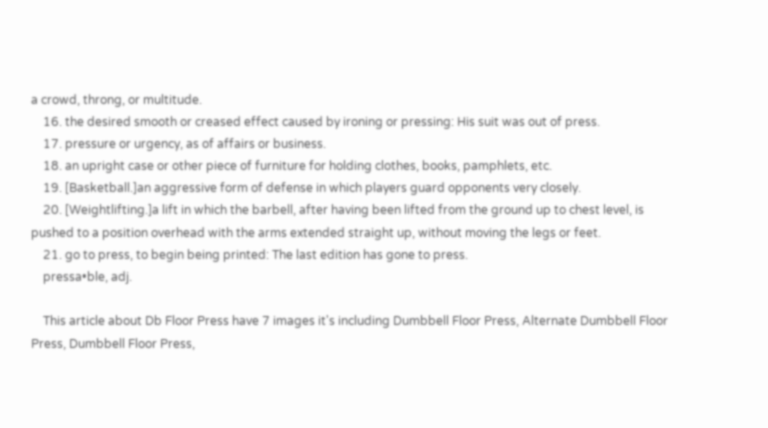a crowd, throng, or multitude.
    16. the desired smooth or creased effect caused by ironing or pressing: His suit was out of press.
    17. pressure or urgency, as of affairs or business.
    18. an upright case or other piece of furniture for holding clothes, books, pamphlets, etc.
    19. [Basketball.]an aggressive form of defense in which players guard opponents very closely.
    20. [Weightlifting.]a lift in which the barbell, after having been lifted from the ground up to chest level, is pushed to a position overhead with the arms extended straight up, without moving the legs or feet.
    21. go to press, to begin being printed: The last edition has gone to press.
    pressa•ble, adj.

    This article about Db Floor Press have 7 images it's including Dumbbell Floor Press, Alternate Dumbbell Floor Press, Dumbbell Floor Press,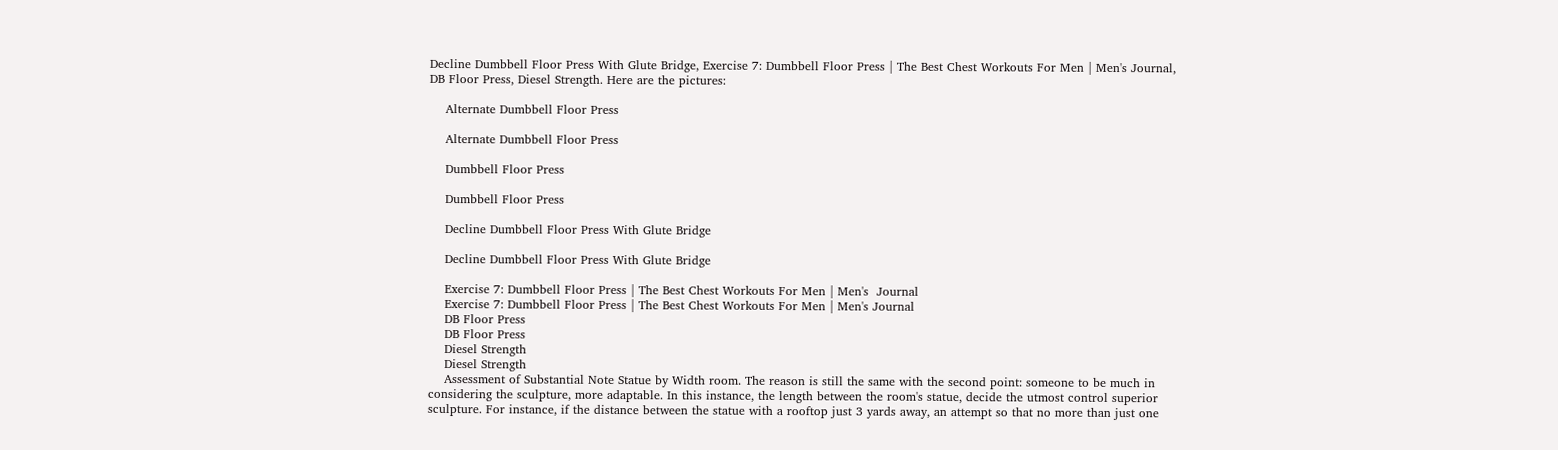Decline Dumbbell Floor Press With Glute Bridge, Exercise 7: Dumbbell Floor Press | The Best Chest Workouts For Men | Men's Journal, DB Floor Press, Diesel Strength. Here are the pictures:

    Alternate Dumbbell Floor Press

    Alternate Dumbbell Floor Press

    Dumbbell Floor Press

    Dumbbell Floor Press

    Decline Dumbbell Floor Press With Glute Bridge

    Decline Dumbbell Floor Press With Glute Bridge

    Exercise 7: Dumbbell Floor Press | The Best Chest Workouts For Men | Men's  Journal
    Exercise 7: Dumbbell Floor Press | The Best Chest Workouts For Men | Men's Journal
    DB Floor Press
    DB Floor Press
    Diesel Strength
    Diesel Strength
    Assessment of Substantial Note Statue by Width room. The reason is still the same with the second point: someone to be much in considering the sculpture, more adaptable. In this instance, the length between the room's statue, decide the utmost control superior sculpture. For instance, if the distance between the statue with a rooftop just 3 yards away, an attempt so that no more than just one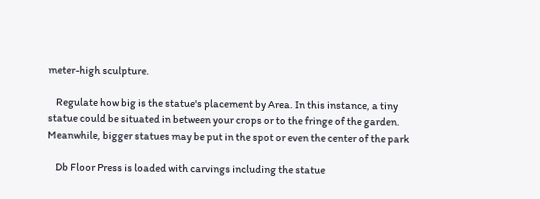meter-high sculpture.

    Regulate how big is the statue's placement by Area. In this instance, a tiny statue could be situated in between your crops or to the fringe of the garden. Meanwhile, bigger statues may be put in the spot or even the center of the park

    Db Floor Press is loaded with carvings including the statue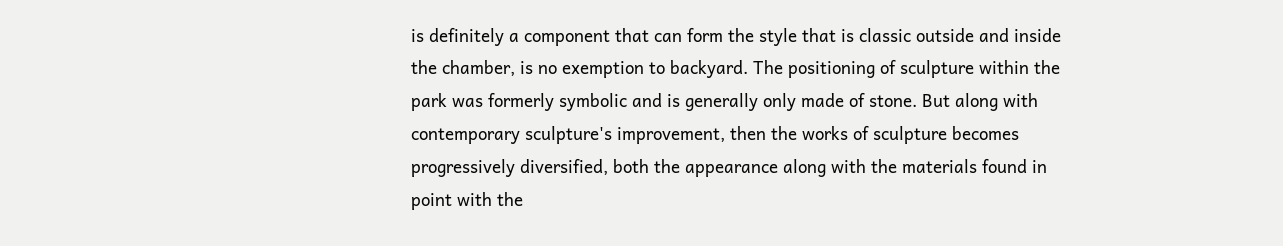is definitely a component that can form the style that is classic outside and inside the chamber, is no exemption to backyard. The positioning of sculpture within the park was formerly symbolic and is generally only made of stone. But along with contemporary sculpture's improvement, then the works of sculpture becomes progressively diversified, both the appearance along with the materials found in point with the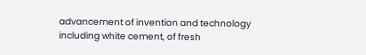advancement of invention and technology including white cement, of fresh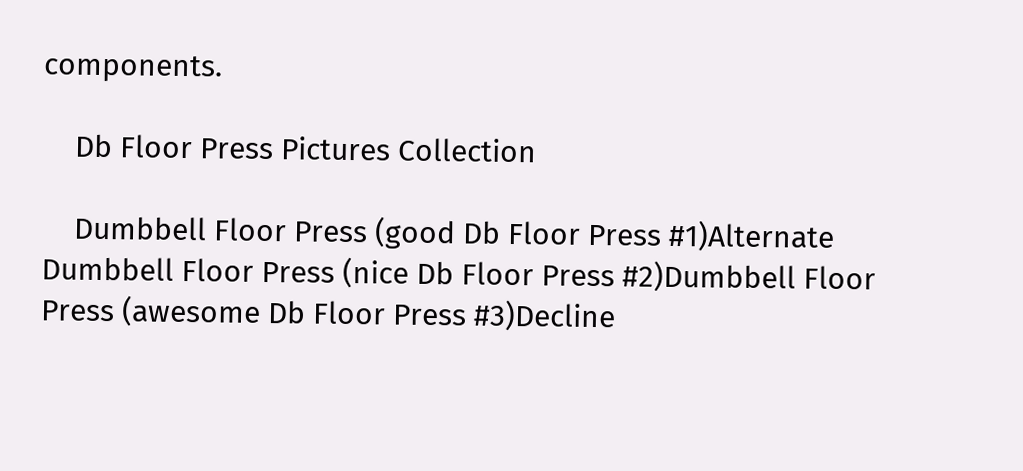components.

    Db Floor Press Pictures Collection

    Dumbbell Floor Press (good Db Floor Press #1)Alternate Dumbbell Floor Press (nice Db Floor Press #2)Dumbbell Floor Press (awesome Db Floor Press #3)Decline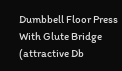Dumbbell Floor Press With Glute Bridge (attractive Db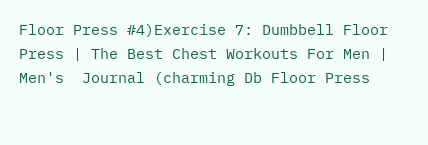Floor Press #4)Exercise 7: Dumbbell Floor Press | The Best Chest Workouts For Men | Men's  Journal (charming Db Floor Press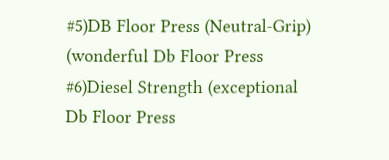#5)DB Floor Press (Neutral-Grip) (wonderful Db Floor Press #6)Diesel Strength (exceptional Db Floor Press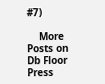#7)

    More Posts on Db Floor Press